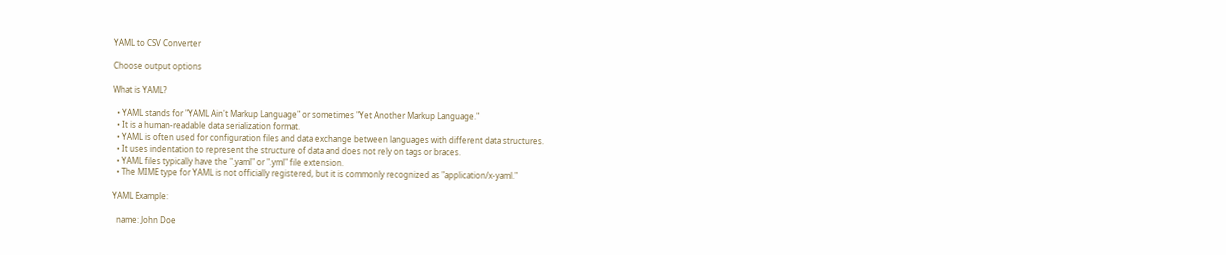YAML to CSV Converter

Choose output options

What is YAML?

  • YAML stands for "YAML Ain't Markup Language" or sometimes "Yet Another Markup Language."
  • It is a human-readable data serialization format.
  • YAML is often used for configuration files and data exchange between languages with different data structures.
  • It uses indentation to represent the structure of data and does not rely on tags or braces.
  • YAML files typically have the ".yaml" or ".yml" file extension.
  • The MIME type for YAML is not officially registered, but it is commonly recognized as "application/x-yaml."

YAML Example:

  name: John Doe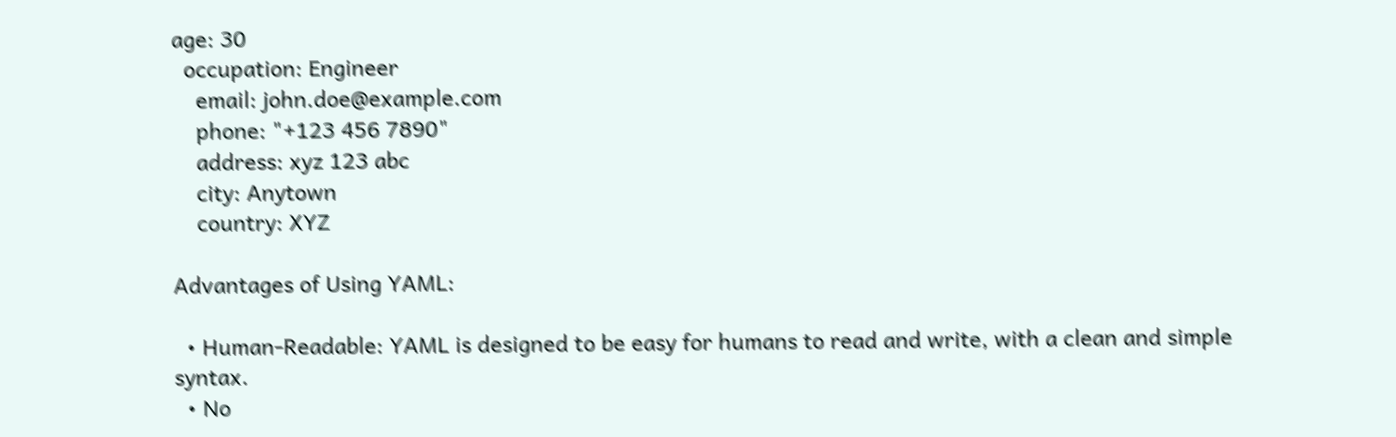age: 30
  occupation: Engineer
    email: john.doe@example.com
    phone: "+123 456 7890"
    address: xyz 123 abc
    city: Anytown
    country: XYZ

Advantages of Using YAML:

  • Human-Readable: YAML is designed to be easy for humans to read and write, with a clean and simple syntax.
  • No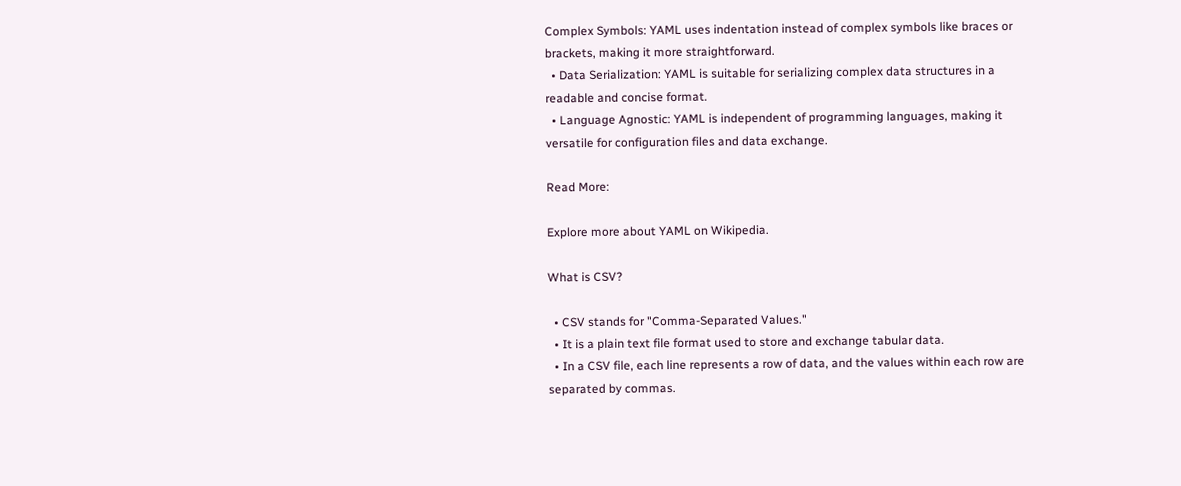Complex Symbols: YAML uses indentation instead of complex symbols like braces or brackets, making it more straightforward.
  • Data Serialization: YAML is suitable for serializing complex data structures in a readable and concise format.
  • Language Agnostic: YAML is independent of programming languages, making it versatile for configuration files and data exchange.

Read More:

Explore more about YAML on Wikipedia.

What is CSV?

  • CSV stands for "Comma-Separated Values."
  • It is a plain text file format used to store and exchange tabular data.
  • In a CSV file, each line represents a row of data, and the values within each row are separated by commas.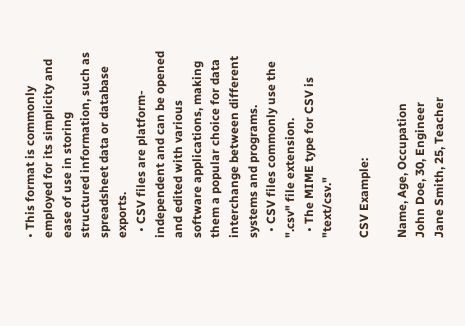• This format is commonly employed for its simplicity and ease of use in storing structured information, such as spreadsheet data or database exports.
  • CSV files are platform-independent and can be opened and edited with various software applications, making them a popular choice for data interchange between different systems and programs.
  • CSV files commonly use the ".csv" file extension.
  • The MIME type for CSV is "text/csv."

CSV Example:

Name, Age, Occupation
John Doe, 30, Engineer
Jane Smith, 25, Teacher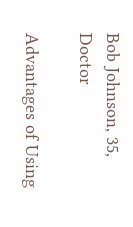Bob Johnson, 35, Doctor

Advantages of Using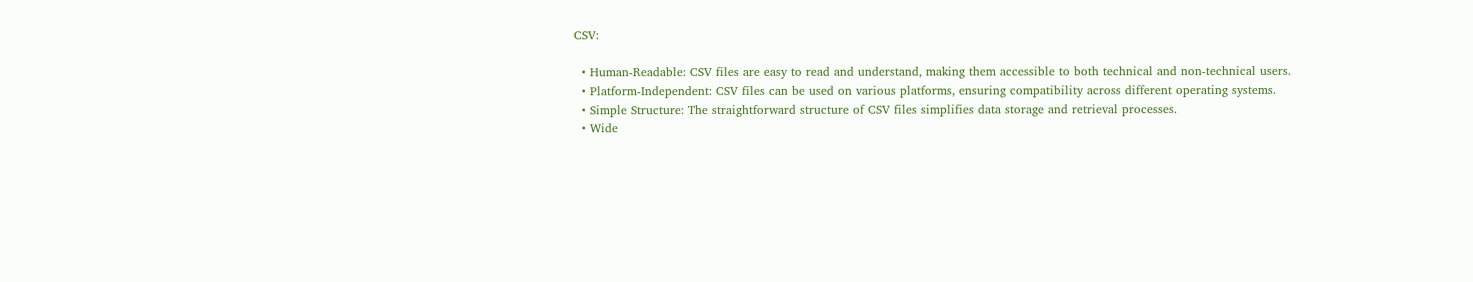CSV:

  • Human-Readable: CSV files are easy to read and understand, making them accessible to both technical and non-technical users.
  • Platform-Independent: CSV files can be used on various platforms, ensuring compatibility across different operating systems.
  • Simple Structure: The straightforward structure of CSV files simplifies data storage and retrieval processes.
  • Wide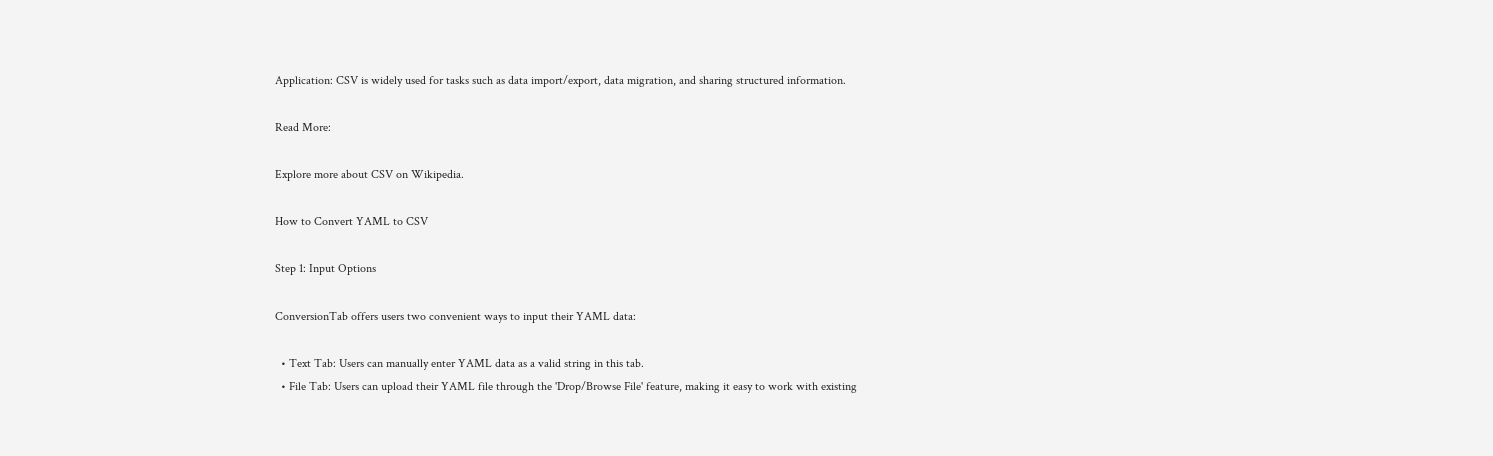Application: CSV is widely used for tasks such as data import/export, data migration, and sharing structured information.

Read More:

Explore more about CSV on Wikipedia.

How to Convert YAML to CSV

Step 1: Input Options

ConversionTab offers users two convenient ways to input their YAML data:

  • Text Tab: Users can manually enter YAML data as a valid string in this tab.
  • File Tab: Users can upload their YAML file through the 'Drop/Browse File' feature, making it easy to work with existing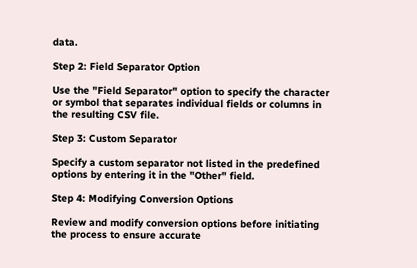data.

Step 2: Field Separator Option

Use the "Field Separator" option to specify the character or symbol that separates individual fields or columns in the resulting CSV file.

Step 3: Custom Separator

Specify a custom separator not listed in the predefined options by entering it in the "Other" field.

Step 4: Modifying Conversion Options

Review and modify conversion options before initiating the process to ensure accurate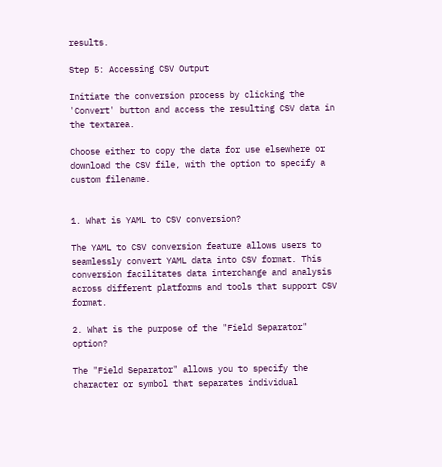results.

Step 5: Accessing CSV Output

Initiate the conversion process by clicking the 'Convert' button and access the resulting CSV data in the textarea.

Choose either to copy the data for use elsewhere or download the CSV file, with the option to specify a custom filename.


1. What is YAML to CSV conversion?

The YAML to CSV conversion feature allows users to seamlessly convert YAML data into CSV format. This conversion facilitates data interchange and analysis across different platforms and tools that support CSV format.

2. What is the purpose of the "Field Separator" option?

The "Field Separator" allows you to specify the character or symbol that separates individual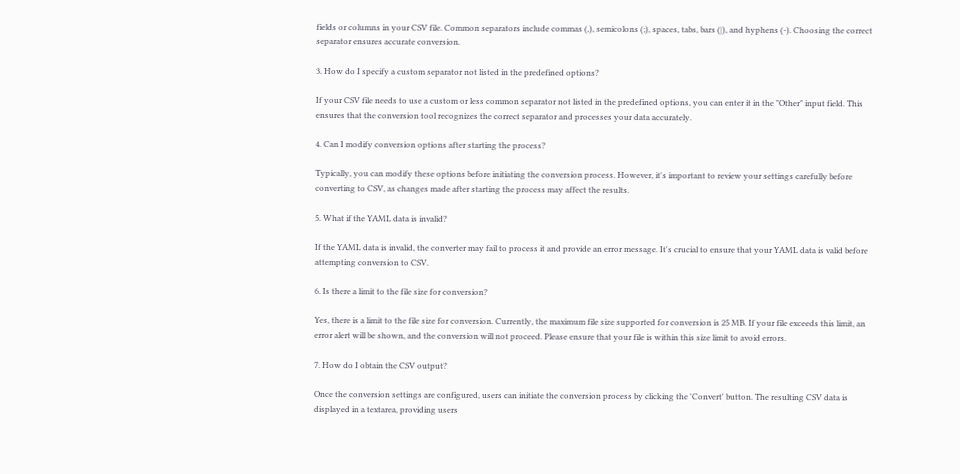fields or columns in your CSV file. Common separators include commas (,), semicolons (;), spaces, tabs, bars (|), and hyphens (-). Choosing the correct separator ensures accurate conversion.

3. How do I specify a custom separator not listed in the predefined options?

If your CSV file needs to use a custom or less common separator not listed in the predefined options, you can enter it in the "Other" input field. This ensures that the conversion tool recognizes the correct separator and processes your data accurately.

4. Can I modify conversion options after starting the process?

Typically, you can modify these options before initiating the conversion process. However, it's important to review your settings carefully before converting to CSV, as changes made after starting the process may affect the results.

5. What if the YAML data is invalid?

If the YAML data is invalid, the converter may fail to process it and provide an error message. It's crucial to ensure that your YAML data is valid before attempting conversion to CSV.

6. Is there a limit to the file size for conversion?

Yes, there is a limit to the file size for conversion. Currently, the maximum file size supported for conversion is 25 MB. If your file exceeds this limit, an error alert will be shown, and the conversion will not proceed. Please ensure that your file is within this size limit to avoid errors.

7. How do I obtain the CSV output?

Once the conversion settings are configured, users can initiate the conversion process by clicking the 'Convert' button. The resulting CSV data is displayed in a textarea, providing users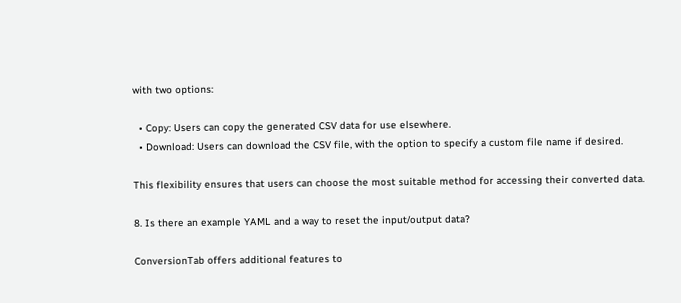with two options:

  • Copy: Users can copy the generated CSV data for use elsewhere.
  • Download: Users can download the CSV file, with the option to specify a custom file name if desired.

This flexibility ensures that users can choose the most suitable method for accessing their converted data.

8. Is there an example YAML and a way to reset the input/output data?

ConversionTab offers additional features to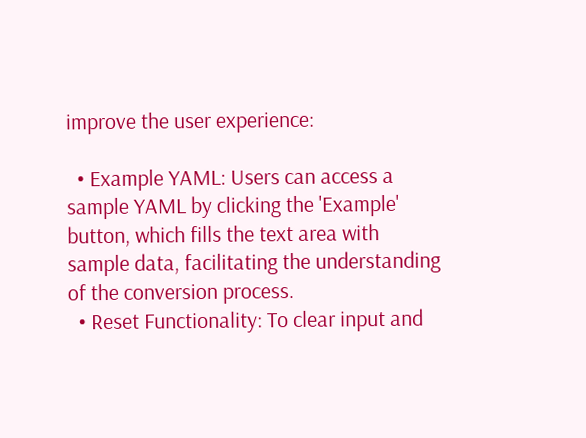improve the user experience:

  • Example YAML: Users can access a sample YAML by clicking the 'Example' button, which fills the text area with sample data, facilitating the understanding of the conversion process.
  • Reset Functionality: To clear input and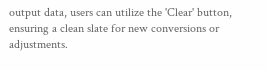output data, users can utilize the 'Clear' button, ensuring a clean slate for new conversions or adjustments.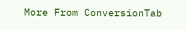More From ConversionTab